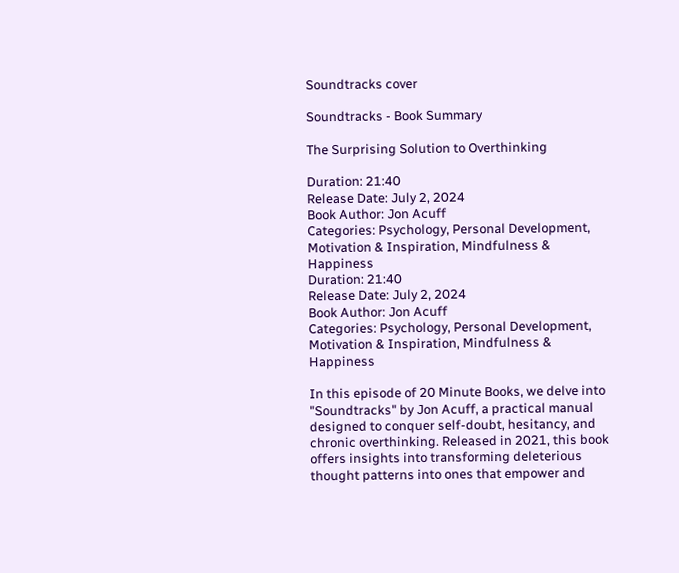Soundtracks cover

Soundtracks - Book Summary

The Surprising Solution to Overthinking

Duration: 21:40
Release Date: July 2, 2024
Book Author: Jon Acuff
Categories: Psychology, Personal Development, Motivation & Inspiration, Mindfulness & Happiness
Duration: 21:40
Release Date: July 2, 2024
Book Author: Jon Acuff
Categories: Psychology, Personal Development, Motivation & Inspiration, Mindfulness & Happiness

In this episode of 20 Minute Books, we delve into "Soundtracks" by Jon Acuff, a practical manual designed to conquer self-doubt, hesitancy, and chronic overthinking. Released in 2021, this book offers insights into transforming deleterious thought patterns into ones that empower and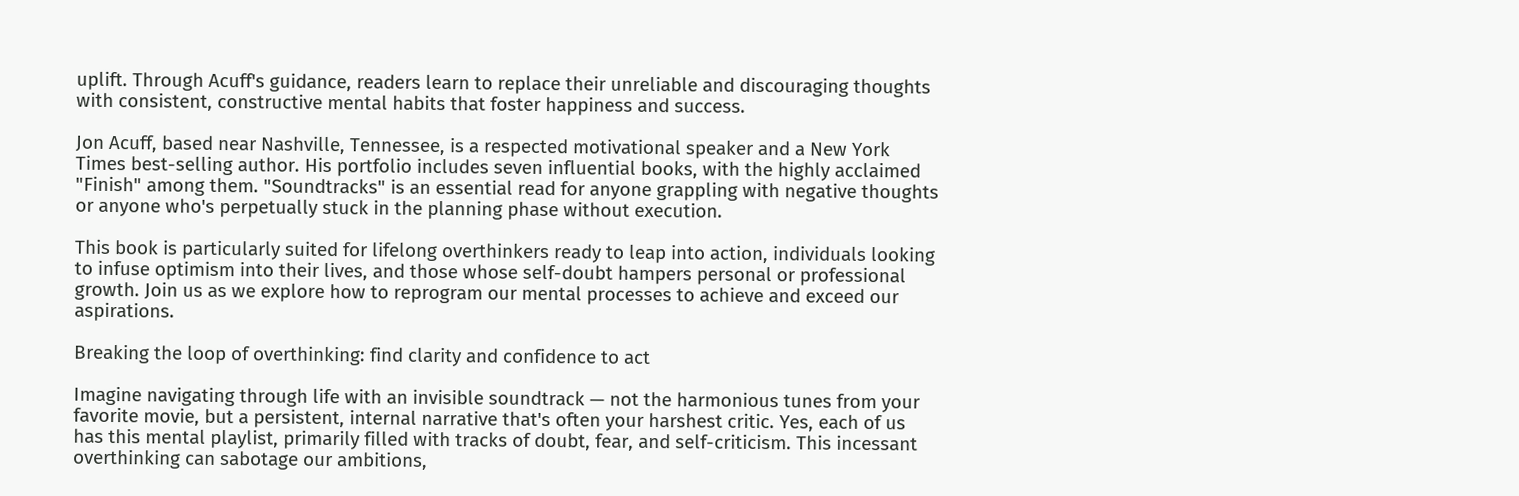uplift. Through Acuff's guidance, readers learn to replace their unreliable and discouraging thoughts with consistent, constructive mental habits that foster happiness and success.

Jon Acuff, based near Nashville, Tennessee, is a respected motivational speaker and a New York Times best-selling author. His portfolio includes seven influential books, with the highly acclaimed "Finish" among them. "Soundtracks" is an essential read for anyone grappling with negative thoughts or anyone who's perpetually stuck in the planning phase without execution.

This book is particularly suited for lifelong overthinkers ready to leap into action, individuals looking to infuse optimism into their lives, and those whose self-doubt hampers personal or professional growth. Join us as we explore how to reprogram our mental processes to achieve and exceed our aspirations.

Breaking the loop of overthinking: find clarity and confidence to act

Imagine navigating through life with an invisible soundtrack — not the harmonious tunes from your favorite movie, but a persistent, internal narrative that's often your harshest critic. Yes, each of us has this mental playlist, primarily filled with tracks of doubt, fear, and self-criticism. This incessant overthinking can sabotage our ambitions,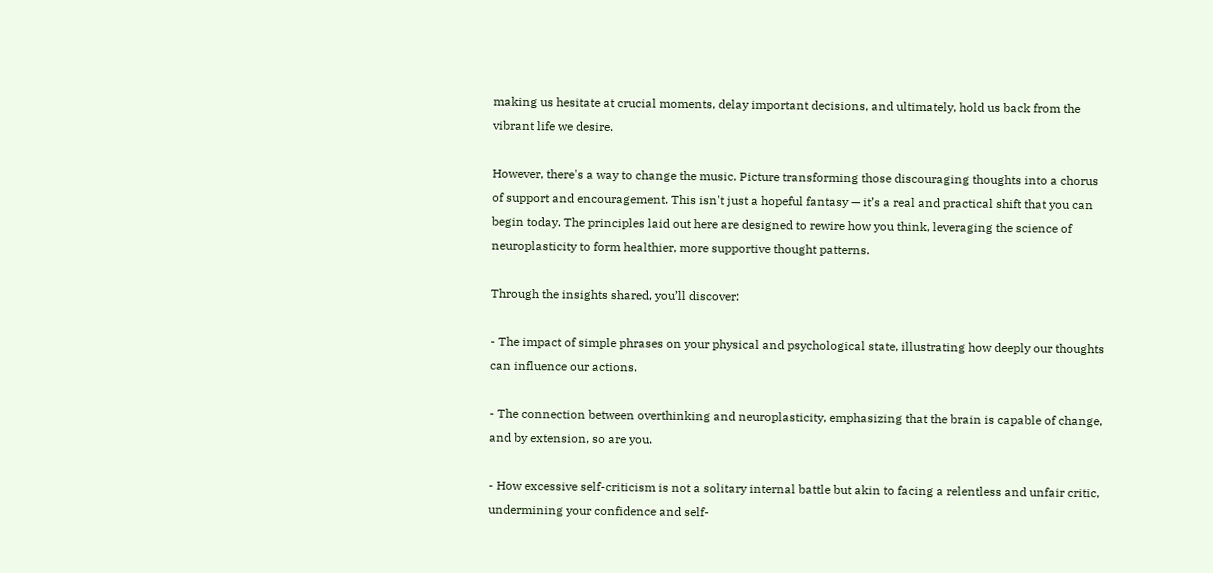making us hesitate at crucial moments, delay important decisions, and ultimately, hold us back from the vibrant life we desire.

However, there's a way to change the music. Picture transforming those discouraging thoughts into a chorus of support and encouragement. This isn't just a hopeful fantasy — it’s a real and practical shift that you can begin today. The principles laid out here are designed to rewire how you think, leveraging the science of neuroplasticity to form healthier, more supportive thought patterns.

Through the insights shared, you’ll discover:

- The impact of simple phrases on your physical and psychological state, illustrating how deeply our thoughts can influence our actions.

- The connection between overthinking and neuroplasticity, emphasizing that the brain is capable of change, and by extension, so are you.

- How excessive self-criticism is not a solitary internal battle but akin to facing a relentless and unfair critic, undermining your confidence and self-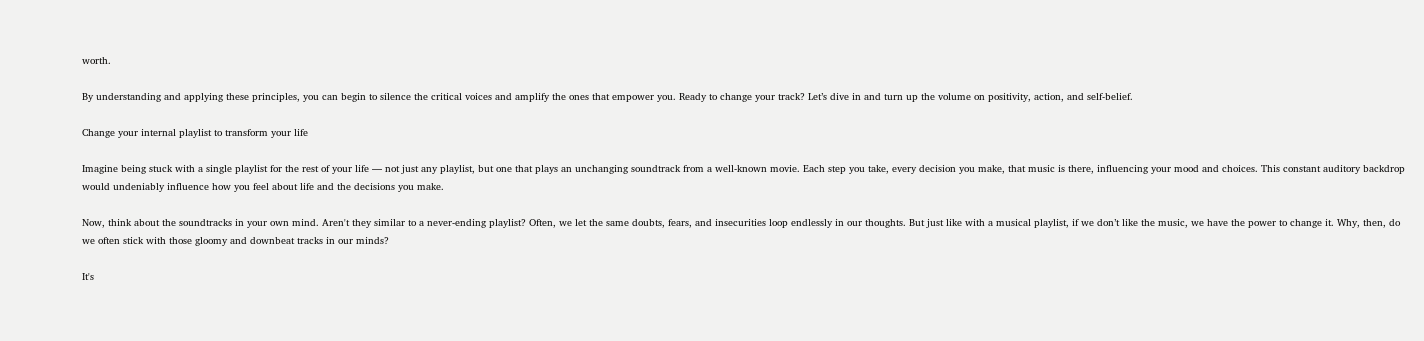worth.

By understanding and applying these principles, you can begin to silence the critical voices and amplify the ones that empower you. Ready to change your track? Let’s dive in and turn up the volume on positivity, action, and self-belief.

Change your internal playlist to transform your life

Imagine being stuck with a single playlist for the rest of your life — not just any playlist, but one that plays an unchanging soundtrack from a well-known movie. Each step you take, every decision you make, that music is there, influencing your mood and choices. This constant auditory backdrop would undeniably influence how you feel about life and the decisions you make.

Now, think about the soundtracks in your own mind. Aren't they similar to a never-ending playlist? Often, we let the same doubts, fears, and insecurities loop endlessly in our thoughts. But just like with a musical playlist, if we don’t like the music, we have the power to change it. Why, then, do we often stick with those gloomy and downbeat tracks in our minds?

It's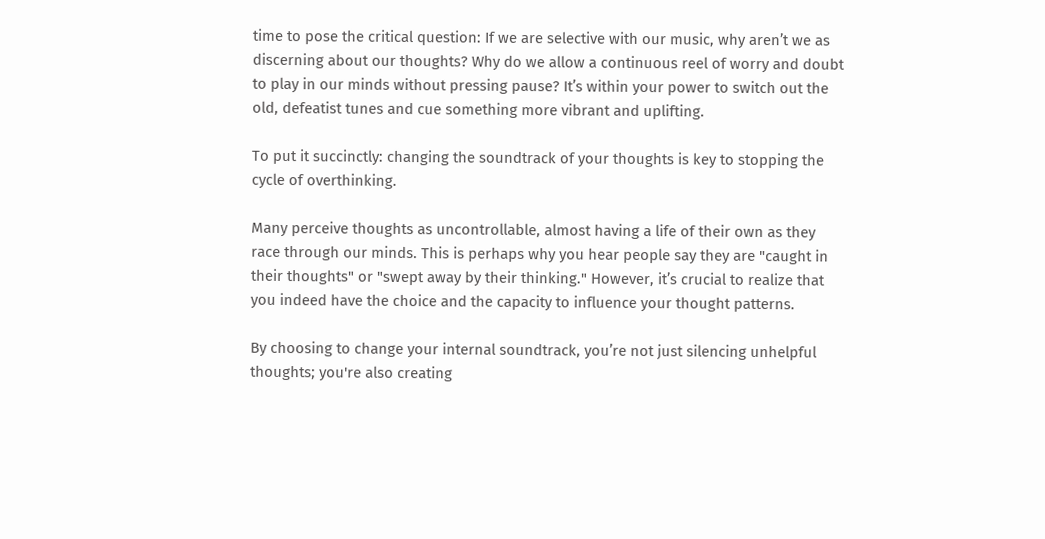time to pose the critical question: If we are selective with our music, why aren’t we as discerning about our thoughts? Why do we allow a continuous reel of worry and doubt to play in our minds without pressing pause? It’s within your power to switch out the old, defeatist tunes and cue something more vibrant and uplifting.

To put it succinctly: changing the soundtrack of your thoughts is key to stopping the cycle of overthinking.

Many perceive thoughts as uncontrollable, almost having a life of their own as they race through our minds. This is perhaps why you hear people say they are "caught in their thoughts" or "swept away by their thinking." However, it’s crucial to realize that you indeed have the choice and the capacity to influence your thought patterns.

By choosing to change your internal soundtrack, you’re not just silencing unhelpful thoughts; you're also creating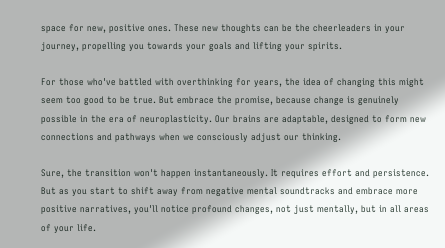space for new, positive ones. These new thoughts can be the cheerleaders in your journey, propelling you towards your goals and lifting your spirits.

For those who've battled with overthinking for years, the idea of changing this might seem too good to be true. But embrace the promise, because change is genuinely possible in the era of neuroplasticity. Our brains are adaptable, designed to form new connections and pathways when we consciously adjust our thinking.

Sure, the transition won't happen instantaneously. It requires effort and persistence. But as you start to shift away from negative mental soundtracks and embrace more positive narratives, you'll notice profound changes, not just mentally, but in all areas of your life.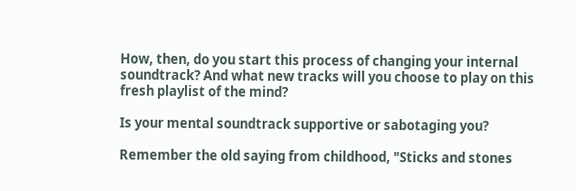How, then, do you start this process of changing your internal soundtrack? And what new tracks will you choose to play on this fresh playlist of the mind?

Is your mental soundtrack supportive or sabotaging you?

Remember the old saying from childhood, "Sticks and stones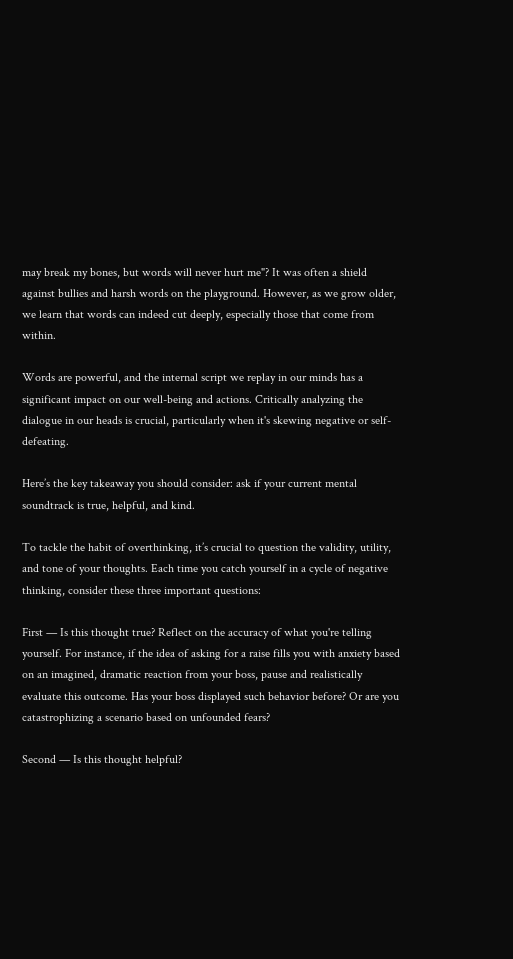may break my bones, but words will never hurt me"? It was often a shield against bullies and harsh words on the playground. However, as we grow older, we learn that words can indeed cut deeply, especially those that come from within.

Words are powerful, and the internal script we replay in our minds has a significant impact on our well-being and actions. Critically analyzing the dialogue in our heads is crucial, particularly when it's skewing negative or self-defeating.

Here’s the key takeaway you should consider: ask if your current mental soundtrack is true, helpful, and kind.

To tackle the habit of overthinking, it’s crucial to question the validity, utility, and tone of your thoughts. Each time you catch yourself in a cycle of negative thinking, consider these three important questions:

First — Is this thought true? Reflect on the accuracy of what you're telling yourself. For instance, if the idea of asking for a raise fills you with anxiety based on an imagined, dramatic reaction from your boss, pause and realistically evaluate this outcome. Has your boss displayed such behavior before? Or are you catastrophizing a scenario based on unfounded fears?

Second — Is this thought helpful?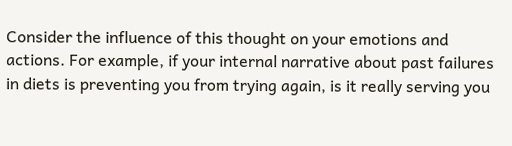Consider the influence of this thought on your emotions and actions. For example, if your internal narrative about past failures in diets is preventing you from trying again, is it really serving you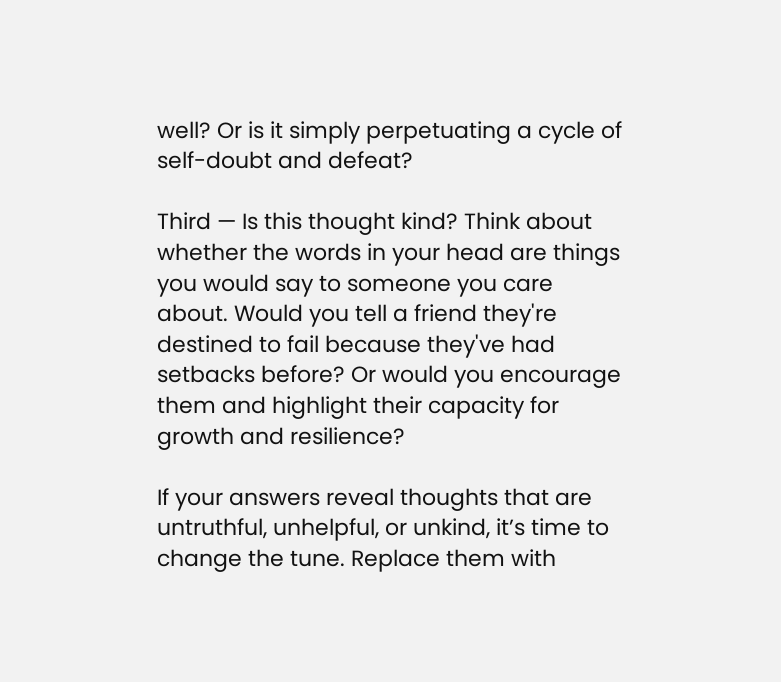well? Or is it simply perpetuating a cycle of self-doubt and defeat?

Third — Is this thought kind? Think about whether the words in your head are things you would say to someone you care about. Would you tell a friend they're destined to fail because they've had setbacks before? Or would you encourage them and highlight their capacity for growth and resilience?

If your answers reveal thoughts that are untruthful, unhelpful, or unkind, it’s time to change the tune. Replace them with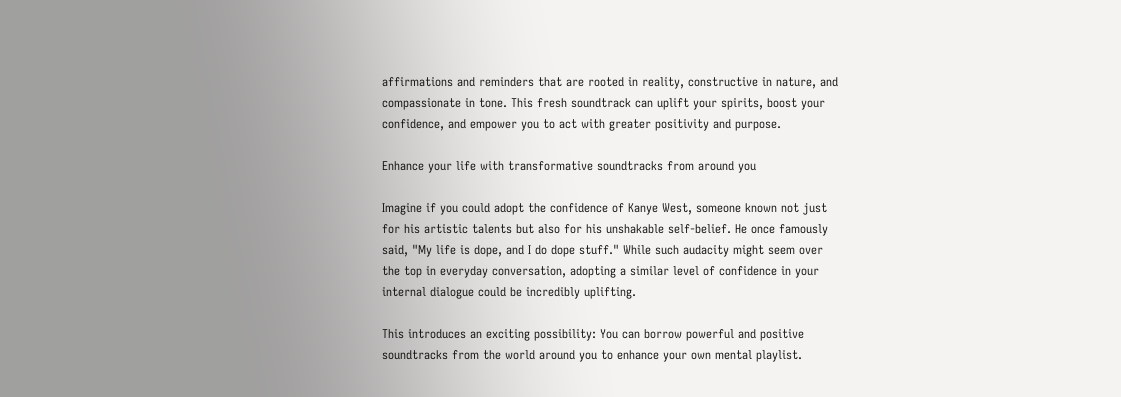affirmations and reminders that are rooted in reality, constructive in nature, and compassionate in tone. This fresh soundtrack can uplift your spirits, boost your confidence, and empower you to act with greater positivity and purpose.

Enhance your life with transformative soundtracks from around you

Imagine if you could adopt the confidence of Kanye West, someone known not just for his artistic talents but also for his unshakable self-belief. He once famously said, "My life is dope, and I do dope stuff." While such audacity might seem over the top in everyday conversation, adopting a similar level of confidence in your internal dialogue could be incredibly uplifting.

This introduces an exciting possibility: You can borrow powerful and positive soundtracks from the world around you to enhance your own mental playlist.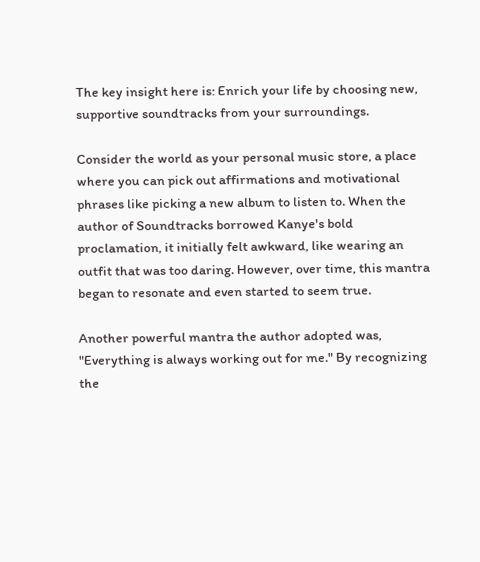The key insight here is: Enrich your life by choosing new, supportive soundtracks from your surroundings.

Consider the world as your personal music store, a place where you can pick out affirmations and motivational phrases like picking a new album to listen to. When the author of Soundtracks borrowed Kanye's bold proclamation, it initially felt awkward, like wearing an outfit that was too daring. However, over time, this mantra began to resonate and even started to seem true.

Another powerful mantra the author adopted was, "Everything is always working out for me." By recognizing the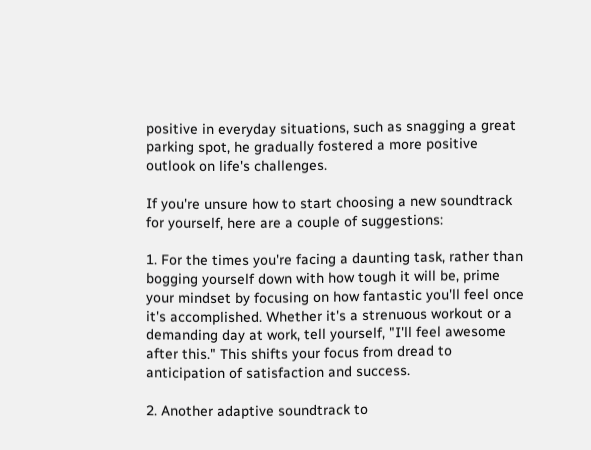positive in everyday situations, such as snagging a great parking spot, he gradually fostered a more positive outlook on life's challenges.

If you're unsure how to start choosing a new soundtrack for yourself, here are a couple of suggestions:

1. For the times you're facing a daunting task, rather than bogging yourself down with how tough it will be, prime your mindset by focusing on how fantastic you'll feel once it's accomplished. Whether it's a strenuous workout or a demanding day at work, tell yourself, "I'll feel awesome after this." This shifts your focus from dread to anticipation of satisfaction and success.

2. Another adaptive soundtrack to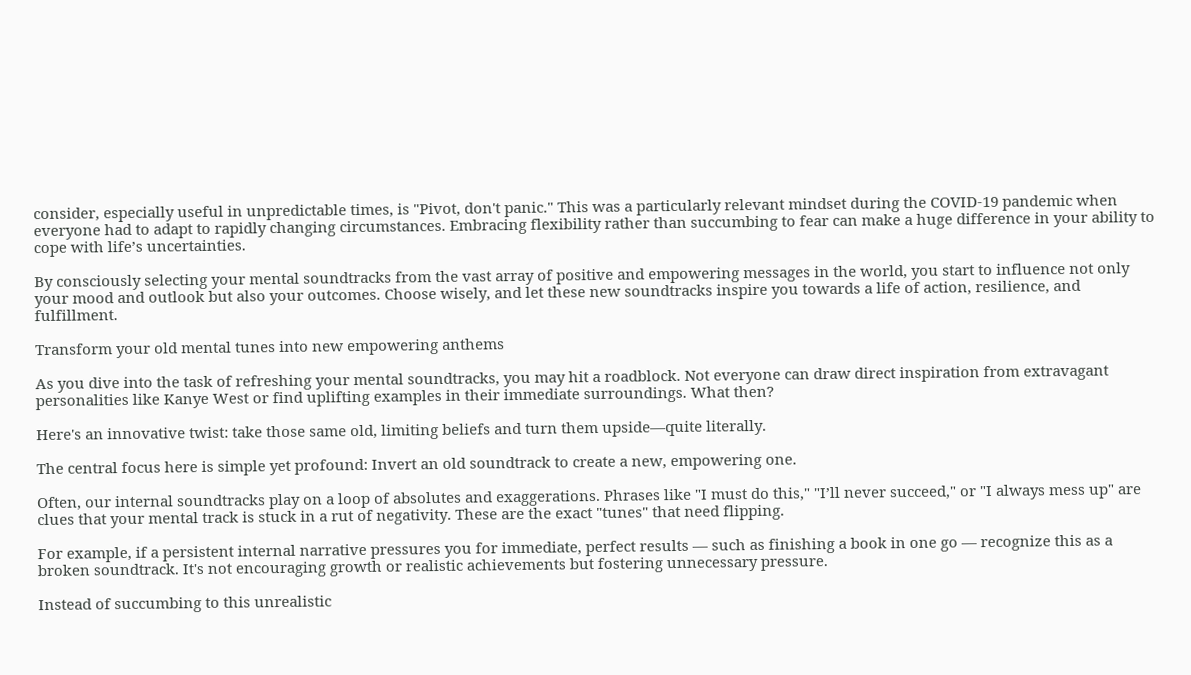consider, especially useful in unpredictable times, is "Pivot, don't panic." This was a particularly relevant mindset during the COVID-19 pandemic when everyone had to adapt to rapidly changing circumstances. Embracing flexibility rather than succumbing to fear can make a huge difference in your ability to cope with life’s uncertainties.

By consciously selecting your mental soundtracks from the vast array of positive and empowering messages in the world, you start to influence not only your mood and outlook but also your outcomes. Choose wisely, and let these new soundtracks inspire you towards a life of action, resilience, and fulfillment.

Transform your old mental tunes into new empowering anthems

As you dive into the task of refreshing your mental soundtracks, you may hit a roadblock. Not everyone can draw direct inspiration from extravagant personalities like Kanye West or find uplifting examples in their immediate surroundings. What then?

Here's an innovative twist: take those same old, limiting beliefs and turn them upside—quite literally.

The central focus here is simple yet profound: Invert an old soundtrack to create a new, empowering one.

Often, our internal soundtracks play on a loop of absolutes and exaggerations. Phrases like "I must do this," "I’ll never succeed," or "I always mess up" are clues that your mental track is stuck in a rut of negativity. These are the exact "tunes" that need flipping.

For example, if a persistent internal narrative pressures you for immediate, perfect results — such as finishing a book in one go — recognize this as a broken soundtrack. It's not encouraging growth or realistic achievements but fostering unnecessary pressure.

Instead of succumbing to this unrealistic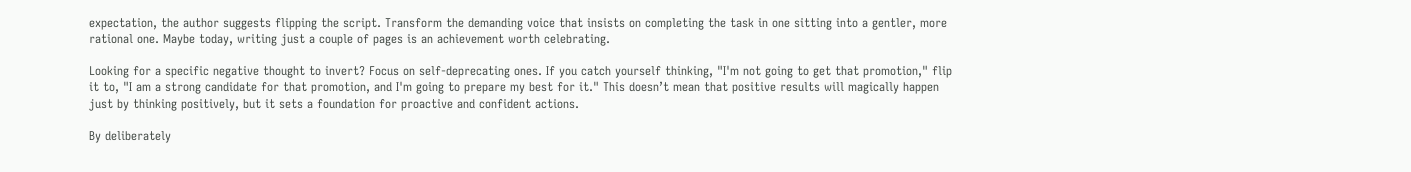expectation, the author suggests flipping the script. Transform the demanding voice that insists on completing the task in one sitting into a gentler, more rational one. Maybe today, writing just a couple of pages is an achievement worth celebrating.

Looking for a specific negative thought to invert? Focus on self-deprecating ones. If you catch yourself thinking, "I'm not going to get that promotion," flip it to, "I am a strong candidate for that promotion, and I'm going to prepare my best for it." This doesn’t mean that positive results will magically happen just by thinking positively, but it sets a foundation for proactive and confident actions.

By deliberately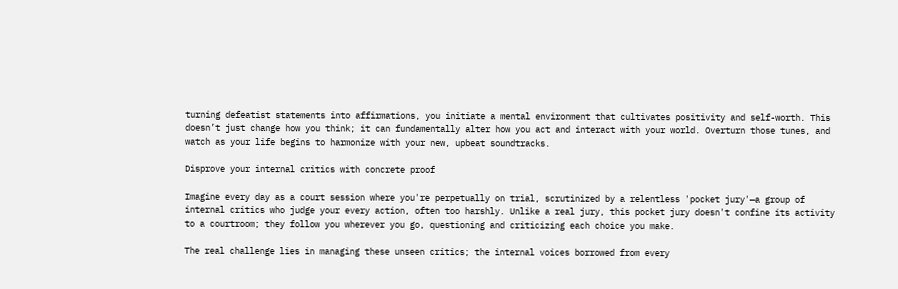turning defeatist statements into affirmations, you initiate a mental environment that cultivates positivity and self-worth. This doesn’t just change how you think; it can fundamentally alter how you act and interact with your world. Overturn those tunes, and watch as your life begins to harmonize with your new, upbeat soundtracks.

Disprove your internal critics with concrete proof

Imagine every day as a court session where you're perpetually on trial, scrutinized by a relentless 'pocket jury'—a group of internal critics who judge your every action, often too harshly. Unlike a real jury, this pocket jury doesn't confine its activity to a courtroom; they follow you wherever you go, questioning and criticizing each choice you make.

The real challenge lies in managing these unseen critics; the internal voices borrowed from every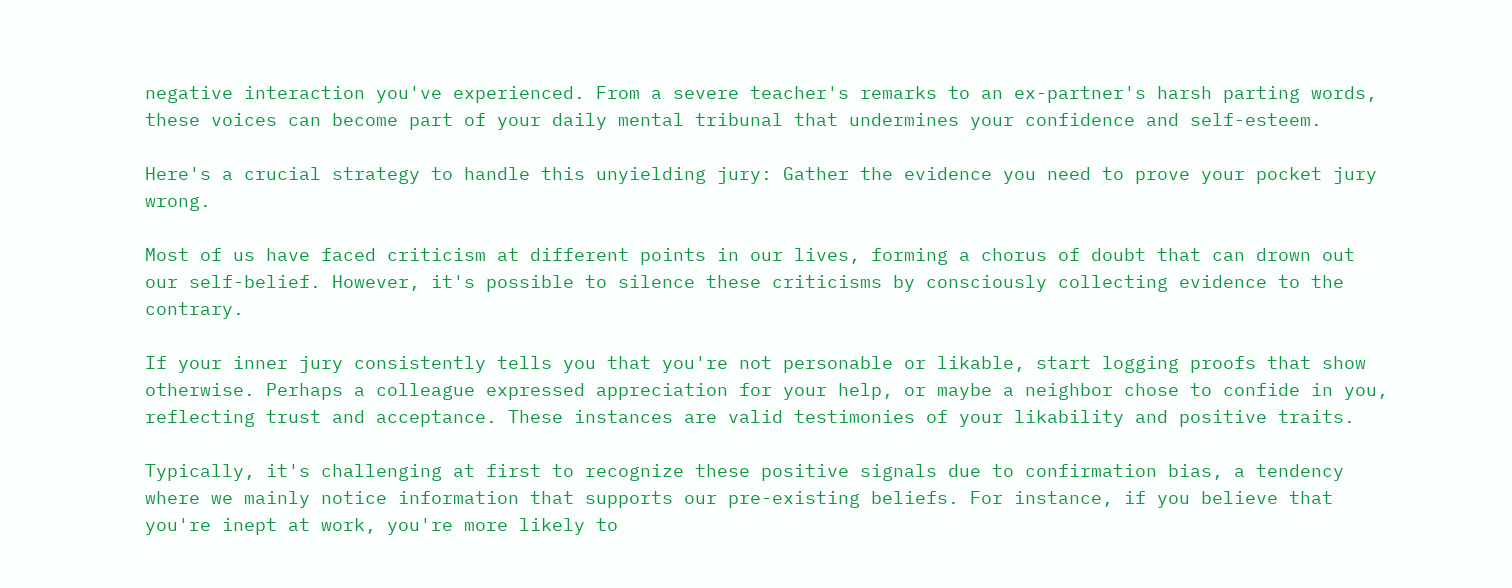negative interaction you've experienced. From a severe teacher's remarks to an ex-partner's harsh parting words, these voices can become part of your daily mental tribunal that undermines your confidence and self-esteem.

Here's a crucial strategy to handle this unyielding jury: Gather the evidence you need to prove your pocket jury wrong.

Most of us have faced criticism at different points in our lives, forming a chorus of doubt that can drown out our self-belief. However, it's possible to silence these criticisms by consciously collecting evidence to the contrary.

If your inner jury consistently tells you that you're not personable or likable, start logging proofs that show otherwise. Perhaps a colleague expressed appreciation for your help, or maybe a neighbor chose to confide in you, reflecting trust and acceptance. These instances are valid testimonies of your likability and positive traits.

Typically, it's challenging at first to recognize these positive signals due to confirmation bias, a tendency where we mainly notice information that supports our pre-existing beliefs. For instance, if you believe that you're inept at work, you're more likely to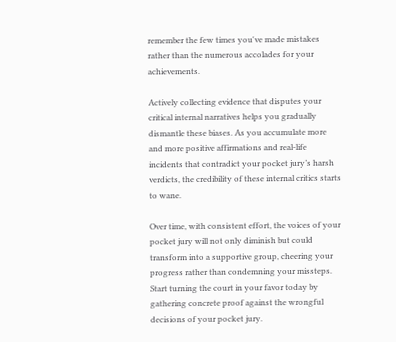remember the few times you've made mistakes rather than the numerous accolades for your achievements.

Actively collecting evidence that disputes your critical internal narratives helps you gradually dismantle these biases. As you accumulate more and more positive affirmations and real-life incidents that contradict your pocket jury’s harsh verdicts, the credibility of these internal critics starts to wane.

Over time, with consistent effort, the voices of your pocket jury will not only diminish but could transform into a supportive group, cheering your progress rather than condemning your missteps. Start turning the court in your favor today by gathering concrete proof against the wrongful decisions of your pocket jury.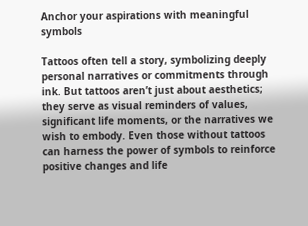Anchor your aspirations with meaningful symbols

Tattoos often tell a story, symbolizing deeply personal narratives or commitments through ink. But tattoos aren’t just about aesthetics; they serve as visual reminders of values, significant life moments, or the narratives we wish to embody. Even those without tattoos can harness the power of symbols to reinforce positive changes and life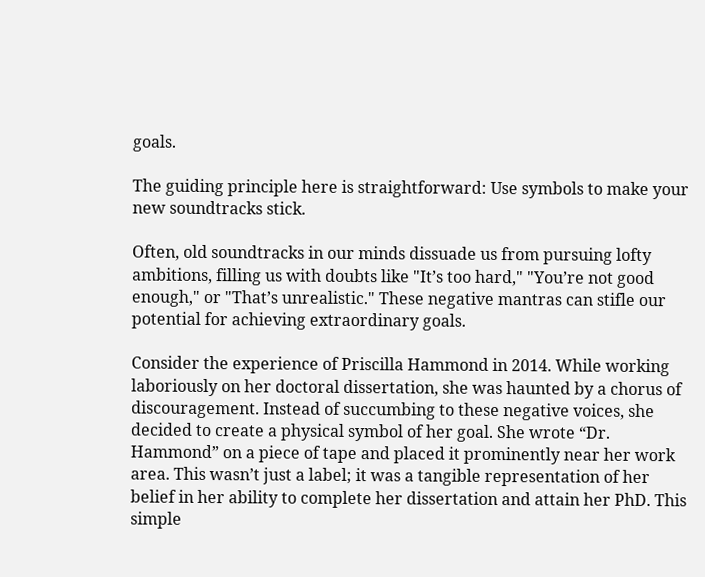goals.

The guiding principle here is straightforward: Use symbols to make your new soundtracks stick.

Often, old soundtracks in our minds dissuade us from pursuing lofty ambitions, filling us with doubts like "It’s too hard," "You’re not good enough," or "That’s unrealistic." These negative mantras can stifle our potential for achieving extraordinary goals.

Consider the experience of Priscilla Hammond in 2014. While working laboriously on her doctoral dissertation, she was haunted by a chorus of discouragement. Instead of succumbing to these negative voices, she decided to create a physical symbol of her goal. She wrote “Dr. Hammond” on a piece of tape and placed it prominently near her work area. This wasn’t just a label; it was a tangible representation of her belief in her ability to complete her dissertation and attain her PhD. This simple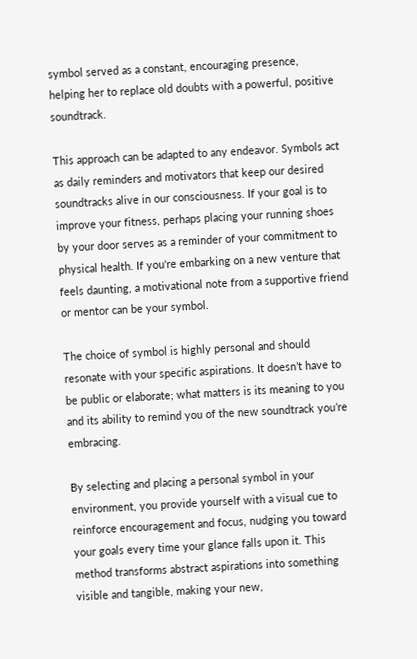symbol served as a constant, encouraging presence, helping her to replace old doubts with a powerful, positive soundtrack.

This approach can be adapted to any endeavor. Symbols act as daily reminders and motivators that keep our desired soundtracks alive in our consciousness. If your goal is to improve your fitness, perhaps placing your running shoes by your door serves as a reminder of your commitment to physical health. If you're embarking on a new venture that feels daunting, a motivational note from a supportive friend or mentor can be your symbol.

The choice of symbol is highly personal and should resonate with your specific aspirations. It doesn’t have to be public or elaborate; what matters is its meaning to you and its ability to remind you of the new soundtrack you’re embracing.

By selecting and placing a personal symbol in your environment, you provide yourself with a visual cue to reinforce encouragement and focus, nudging you toward your goals every time your glance falls upon it. This method transforms abstract aspirations into something visible and tangible, making your new,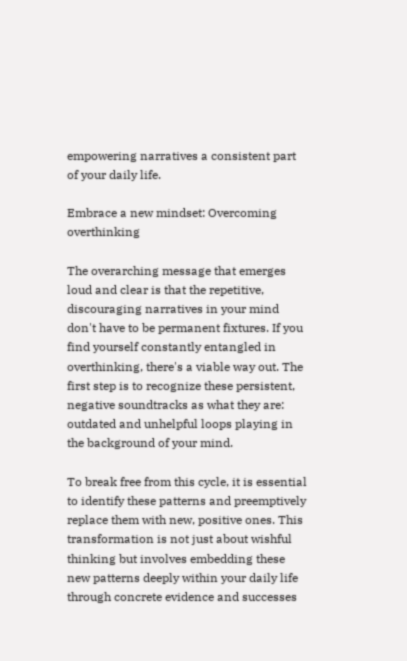empowering narratives a consistent part of your daily life.

Embrace a new mindset: Overcoming overthinking

The overarching message that emerges loud and clear is that the repetitive, discouraging narratives in your mind don't have to be permanent fixtures. If you find yourself constantly entangled in overthinking, there's a viable way out. The first step is to recognize these persistent, negative soundtracks as what they are: outdated and unhelpful loops playing in the background of your mind.

To break free from this cycle, it is essential to identify these patterns and preemptively replace them with new, positive ones. This transformation is not just about wishful thinking but involves embedding these new patterns deeply within your daily life through concrete evidence and successes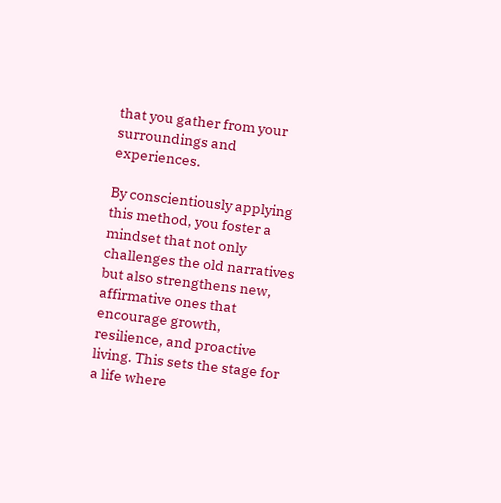that you gather from your surroundings and experiences.

By conscientiously applying this method, you foster a mindset that not only challenges the old narratives but also strengthens new, affirmative ones that encourage growth, resilience, and proactive living. This sets the stage for a life where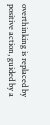overthinking is replaced by positive action, guided by a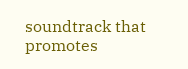soundtrack that promotes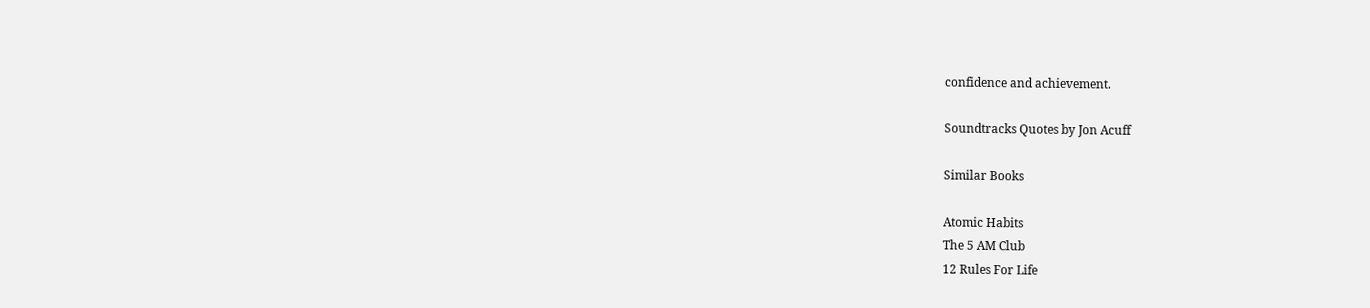confidence and achievement.

Soundtracks Quotes by Jon Acuff

Similar Books

Atomic Habits
The 5 AM Club
12 Rules For Life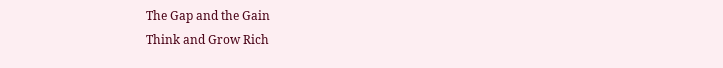The Gap and the Gain
Think and Grow Rich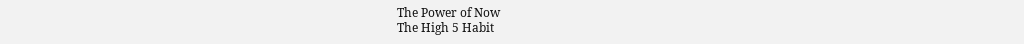The Power of Now
The High 5 Habit